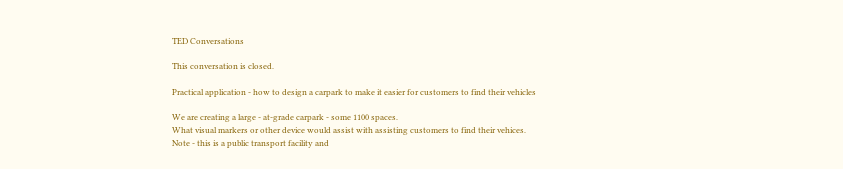TED Conversations

This conversation is closed.

Practical application - how to design a carpark to make it easier for customers to find their vehicles

We are creating a large - at-grade carpark - some 1100 spaces.
What visual markers or other device would assist with assisting customers to find their vehices.
Note - this is a public transport facility and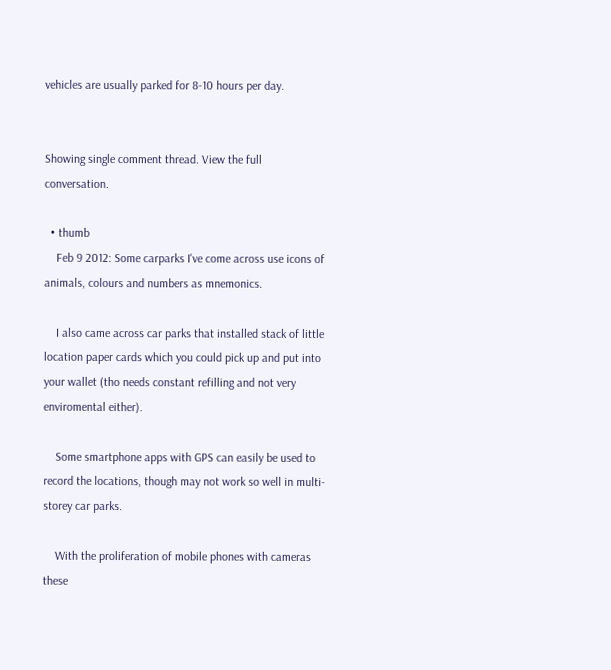vehicles are usually parked for 8-10 hours per day.


Showing single comment thread. View the full conversation.

  • thumb
    Feb 9 2012: Some carparks I've come across use icons of animals, colours and numbers as mnemonics.

    I also came across car parks that installed stack of little location paper cards which you could pick up and put into your wallet (tho needs constant refilling and not very enviromental either).

    Some smartphone apps with GPS can easily be used to record the locations, though may not work so well in multi-storey car parks.

    With the proliferation of mobile phones with cameras these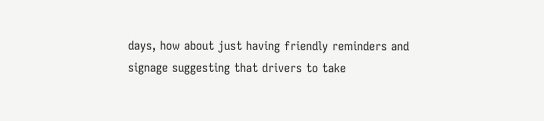days, how about just having friendly reminders and signage suggesting that drivers to take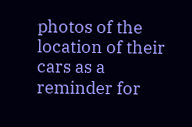photos of the location of their cars as a reminder for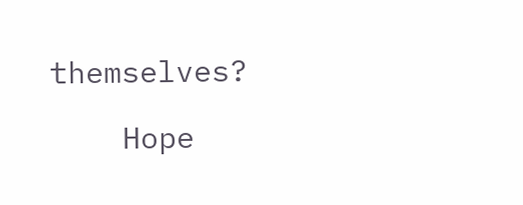themselves?

    Hope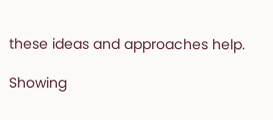these ideas and approaches help.

Showing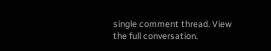single comment thread. View the full conversation.